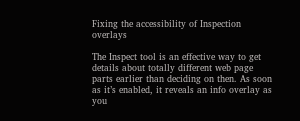Fixing the accessibility of Inspection overlays

The Inspect tool is an effective way to get details about totally different web page parts earlier than deciding on then. As soon as it’s enabled, it reveals an info overlay as you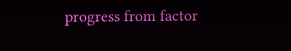progress from factor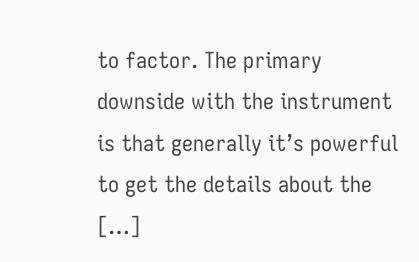to factor. The primary downside with the instrument is that generally it’s powerful to get the details about the […]